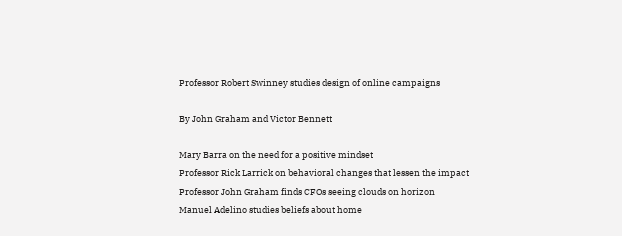Professor Robert Swinney studies design of online campaigns

By John Graham and Victor Bennett

Mary Barra on the need for a positive mindset
Professor Rick Larrick on behavioral changes that lessen the impact
Professor John Graham finds CFOs seeing clouds on horizon
Manuel Adelino studies beliefs about home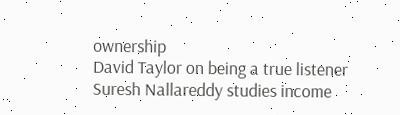ownership
David Taylor on being a true listener
Suresh Nallareddy studies income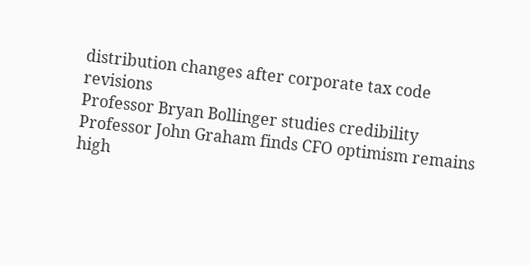distribution changes after corporate tax code revisions
Professor Bryan Bollinger studies credibility
Professor John Graham finds CFO optimism remains high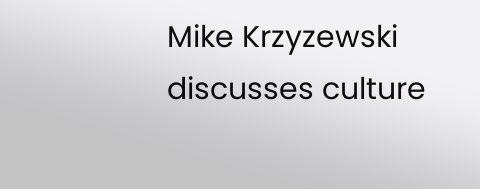Mike Krzyzewski discusses culture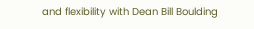and flexibility with Dean Bill Boulding